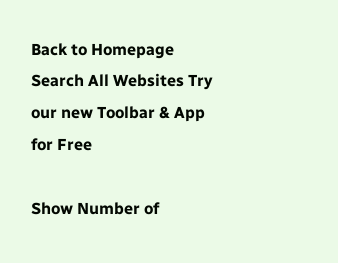Back to Homepage Search All Websites Try our new Toolbar & App for Free

Show Number of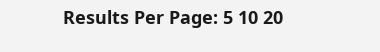Results Per Page: 5 10 20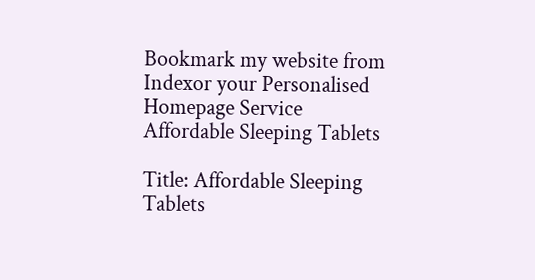Bookmark my website from Indexor your Personalised Homepage Service
Affordable Sleeping Tablets

Title: Affordable Sleeping Tablets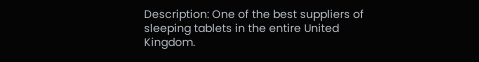Description: One of the best suppliers of sleeping tablets in the entire United Kingdom.